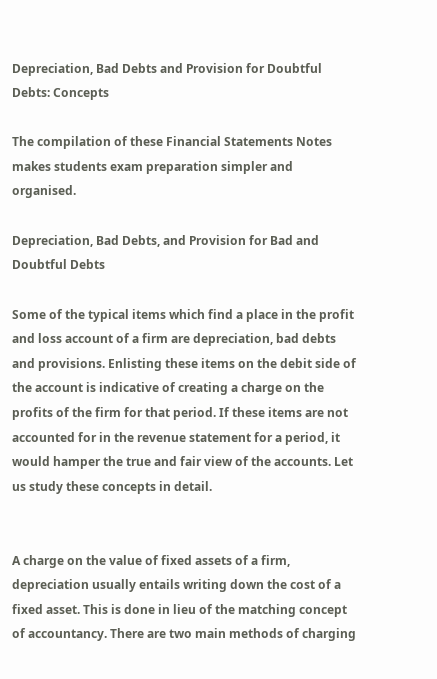Depreciation, Bad Debts and Provision for Doubtful Debts: Concepts

The compilation of these Financial Statements Notes makes students exam preparation simpler and organised.

Depreciation, Bad Debts, and Provision for Bad and Doubtful Debts

Some of the typical items which find a place in the profit and loss account of a firm are depreciation, bad debts and provisions. Enlisting these items on the debit side of the account is indicative of creating a charge on the profits of the firm for that period. If these items are not accounted for in the revenue statement for a period, it would hamper the true and fair view of the accounts. Let us study these concepts in detail.


A charge on the value of fixed assets of a firm, depreciation usually entails writing down the cost of a fixed asset. This is done in lieu of the matching concept of accountancy. There are two main methods of charging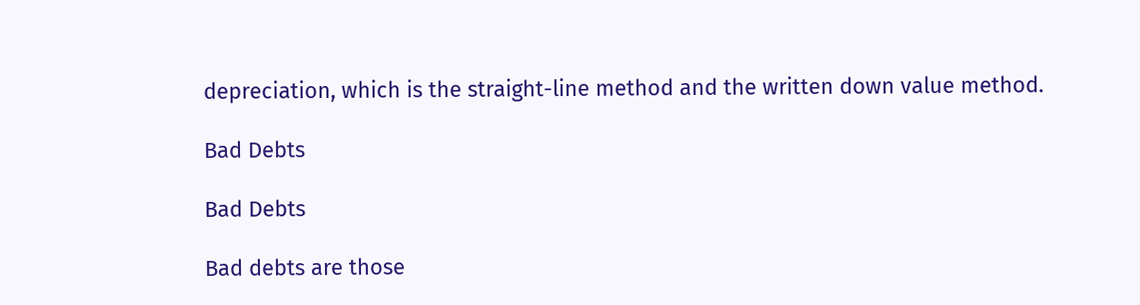depreciation, which is the straight-line method and the written down value method.

Bad Debts

Bad Debts

Bad debts are those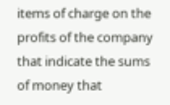items of charge on the profits of the company that indicate the sums of money that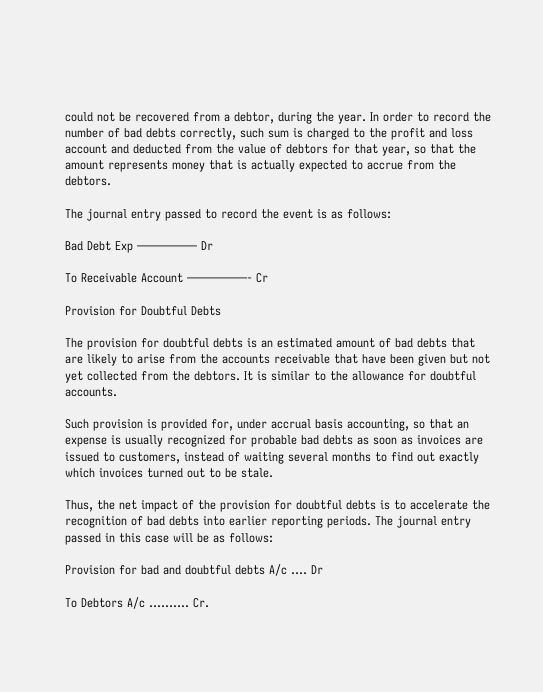could not be recovered from a debtor, during the year. In order to record the number of bad debts correctly, such sum is charged to the profit and loss account and deducted from the value of debtors for that year, so that the amount represents money that is actually expected to accrue from the debtors.

The journal entry passed to record the event is as follows:

Bad Debt Exp ————— Dr

To Receivable Account —————- Cr

Provision for Doubtful Debts

The provision for doubtful debts is an estimated amount of bad debts that are likely to arise from the accounts receivable that have been given but not yet collected from the debtors. It is similar to the allowance for doubtful accounts.

Such provision is provided for, under accrual basis accounting, so that an expense is usually recognized for probable bad debts as soon as invoices are issued to customers, instead of waiting several months to find out exactly which invoices turned out to be stale.

Thus, the net impact of the provision for doubtful debts is to accelerate the recognition of bad debts into earlier reporting periods. The journal entry passed in this case will be as follows:

Provision for bad and doubtful debts A/c …. Dr

To Debtors A/c ………. Cr.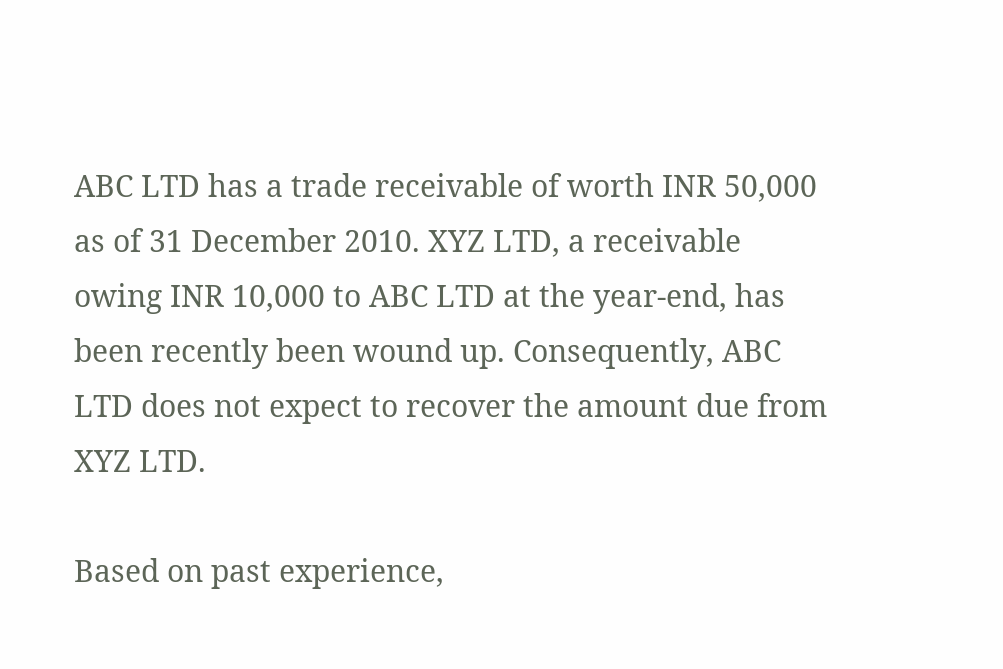ABC LTD has a trade receivable of worth INR 50,000 as of 31 December 2010. XYZ LTD, a receivable owing INR 10,000 to ABC LTD at the year-end, has been recently been wound up. Consequently, ABC LTD does not expect to recover the amount due from XYZ LTD.

Based on past experience,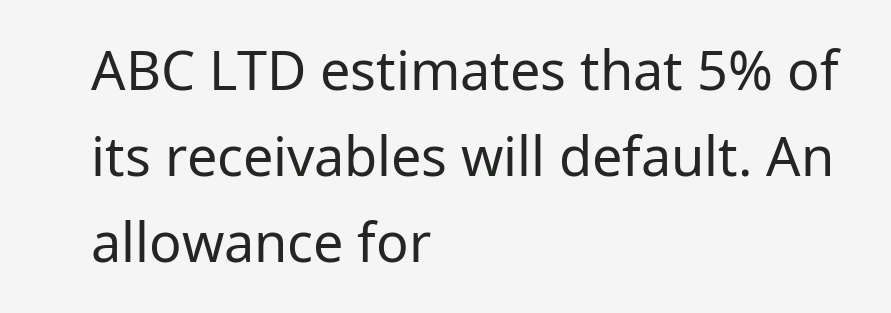ABC LTD estimates that 5% of its receivables will default. An allowance for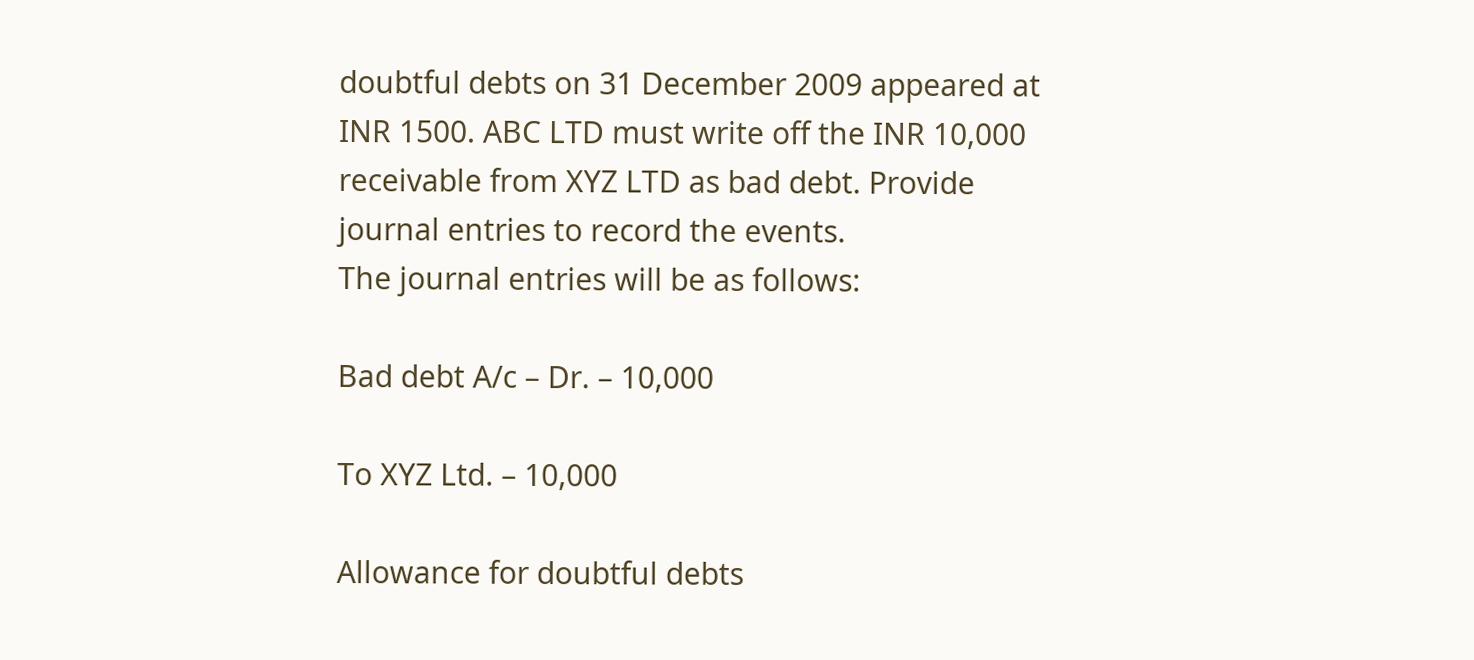doubtful debts on 31 December 2009 appeared at INR 1500. ABC LTD must write off the INR 10,000 receivable from XYZ LTD as bad debt. Provide journal entries to record the events.
The journal entries will be as follows:

Bad debt A/c – Dr. – 10,000

To XYZ Ltd. – 10,000

Allowance for doubtful debts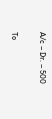A/c – Dr. – 500

To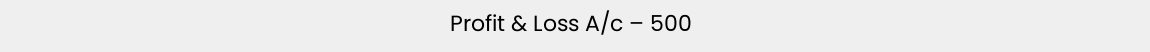Profit & Loss A/c – 500